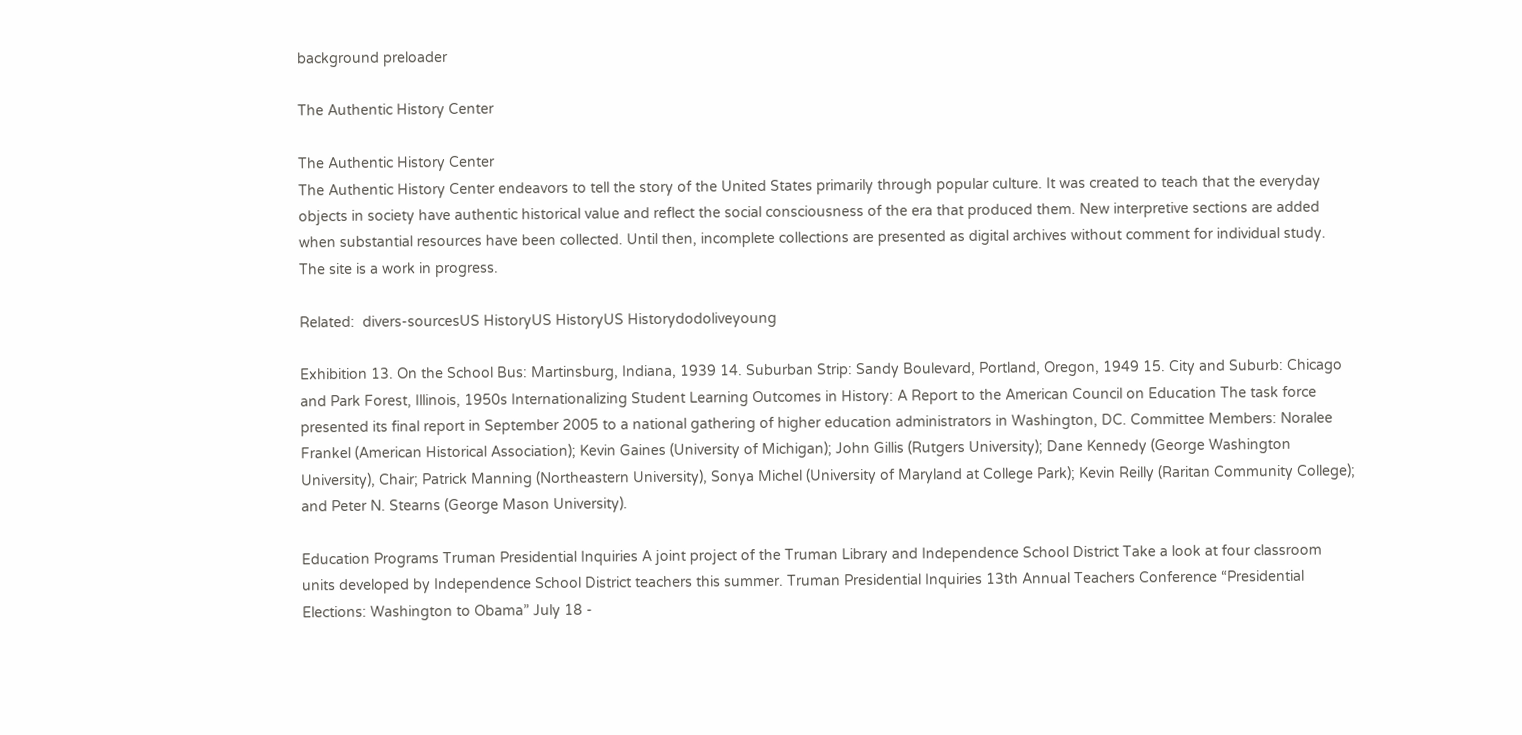background preloader

The Authentic History Center

The Authentic History Center
The Authentic History Center endeavors to tell the story of the United States primarily through popular culture. It was created to teach that the everyday objects in society have authentic historical value and reflect the social consciousness of the era that produced them. New interpretive sections are added when substantial resources have been collected. Until then, incomplete collections are presented as digital archives without comment for individual study. The site is a work in progress.

Related:  divers-sourcesUS HistoryUS HistoryUS Historydodoliveyoung

Exhibition 13. On the School Bus: Martinsburg, Indiana, 1939 14. Suburban Strip: Sandy Boulevard, Portland, Oregon, 1949 15. City and Suburb: Chicago and Park Forest, Illinois, 1950s Internationalizing Student Learning Outcomes in History: A Report to the American Council on Education The task force presented its final report in September 2005 to a national gathering of higher education administrators in Washington, DC. Committee Members: Noralee Frankel (American Historical Association); Kevin Gaines (University of Michigan); John Gillis (Rutgers University); Dane Kennedy (George Washington University), Chair; Patrick Manning (Northeastern University), Sonya Michel (University of Maryland at College Park); Kevin Reilly (Raritan Community College); and Peter N. Stearns (George Mason University).

Education Programs Truman Presidential Inquiries A joint project of the Truman Library and Independence School District Take a look at four classroom units developed by Independence School District teachers this summer. Truman Presidential Inquiries 13th Annual Teachers Conference “Presidential Elections: Washington to Obama” July 18 -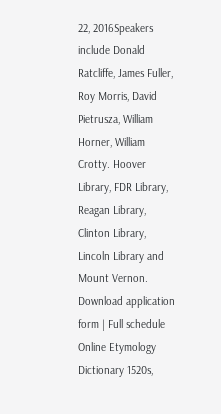22, 2016Speakers include Donald Ratcliffe, James Fuller, Roy Morris, David Pietrusza, William Horner, William Crotty. Hoover Library, FDR Library, Reagan Library, Clinton Library, Lincoln Library and Mount Vernon. Download application form | Full schedule Online Etymology Dictionary 1520s,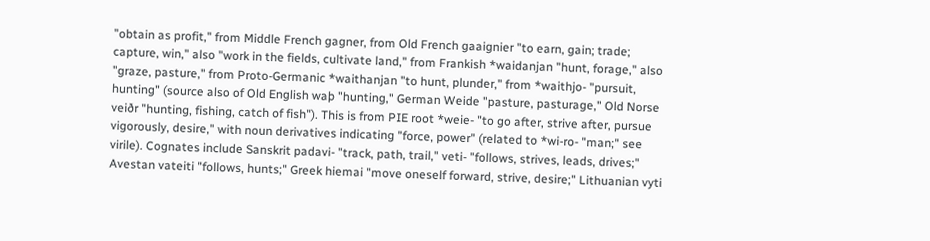"obtain as profit," from Middle French gagner, from Old French gaaignier "to earn, gain; trade; capture, win," also "work in the fields, cultivate land," from Frankish *waidanjan "hunt, forage," also "graze, pasture," from Proto-Germanic *waithanjan "to hunt, plunder," from *waithjo- "pursuit, hunting" (source also of Old English waþ "hunting," German Weide "pasture, pasturage," Old Norse veiðr "hunting, fishing, catch of fish"). This is from PIE root *weie- "to go after, strive after, pursue vigorously, desire," with noun derivatives indicating "force, power" (related to *wi-ro- "man;" see virile). Cognates include Sanskrit padavi- "track, path, trail," veti- "follows, strives, leads, drives;" Avestan vateiti "follows, hunts;" Greek hiemai "move oneself forward, strive, desire;" Lithuanian vyti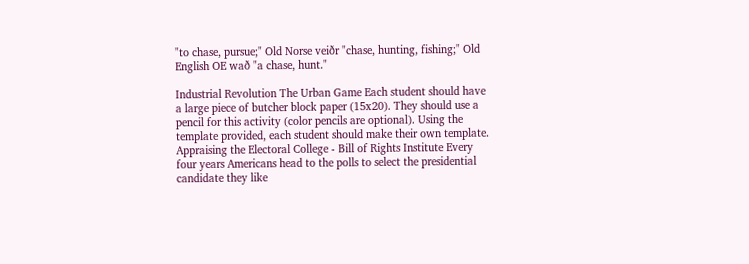"to chase, pursue;" Old Norse veiðr "chase, hunting, fishing;" Old English OE wað "a chase, hunt."

Industrial Revolution The Urban Game Each student should have a large piece of butcher block paper (15x20). They should use a pencil for this activity (color pencils are optional). Using the template provided, each student should make their own template. Appraising the Electoral College - Bill of Rights Institute Every four years Americans head to the polls to select the presidential candidate they like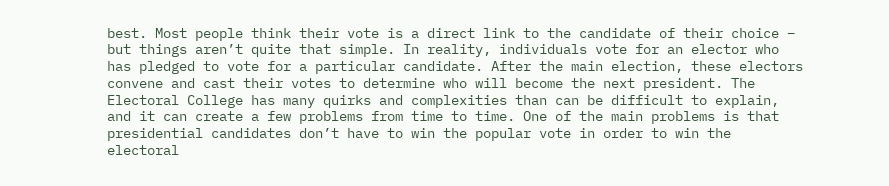best. Most people think their vote is a direct link to the candidate of their choice – but things aren’t quite that simple. In reality, individuals vote for an elector who has pledged to vote for a particular candidate. After the main election, these electors convene and cast their votes to determine who will become the next president. The Electoral College has many quirks and complexities than can be difficult to explain, and it can create a few problems from time to time. One of the main problems is that presidential candidates don’t have to win the popular vote in order to win the electoral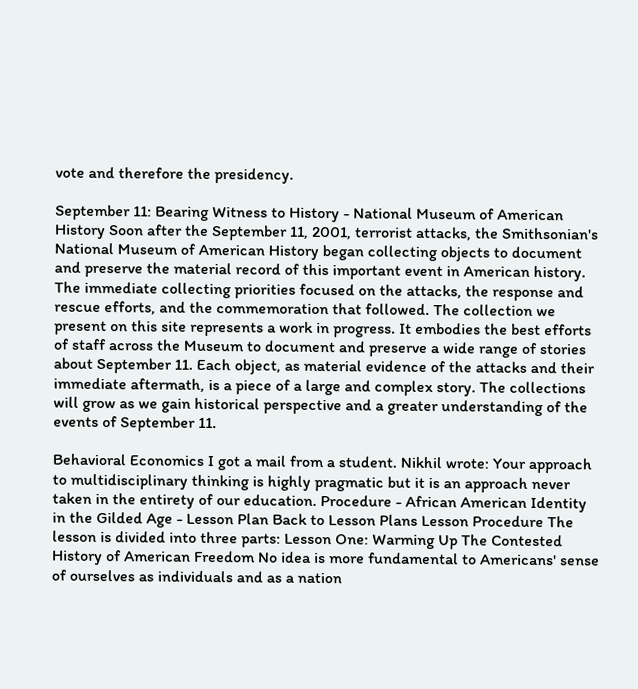vote and therefore the presidency.

September 11: Bearing Witness to History - National Museum of American History Soon after the September 11, 2001, terrorist attacks, the Smithsonian's National Museum of American History began collecting objects to document and preserve the material record of this important event in American history. The immediate collecting priorities focused on the attacks, the response and rescue efforts, and the commemoration that followed. The collection we present on this site represents a work in progress. It embodies the best efforts of staff across the Museum to document and preserve a wide range of stories about September 11. Each object, as material evidence of the attacks and their immediate aftermath, is a piece of a large and complex story. The collections will grow as we gain historical perspective and a greater understanding of the events of September 11.

Behavioral Economics I got a mail from a student. Nikhil wrote: Your approach to multidisciplinary thinking is highly pragmatic but it is an approach never taken in the entirety of our education. Procedure - African American Identity in the Gilded Age - Lesson Plan Back to Lesson Plans Lesson Procedure The lesson is divided into three parts: Lesson One: Warming Up The Contested History of American Freedom No idea is more fundamental to Americans' sense of ourselves as individuals and as a nation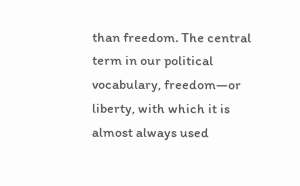than freedom. The central term in our political vocabulary, freedom—or liberty, with which it is almost always used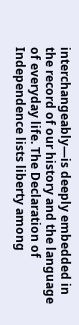interchangeably—is deeply embedded in the record of our history and the language of everyday life. The Declaration of Independence lists liberty among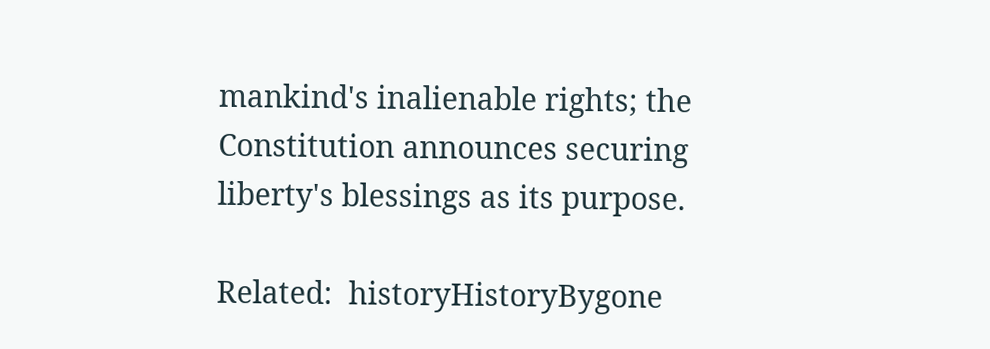mankind's inalienable rights; the Constitution announces securing liberty's blessings as its purpose.

Related:  historyHistoryBygone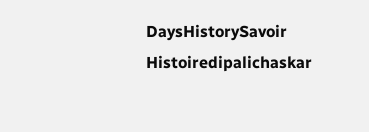DaysHistorySavoir Histoiredipalichaskar